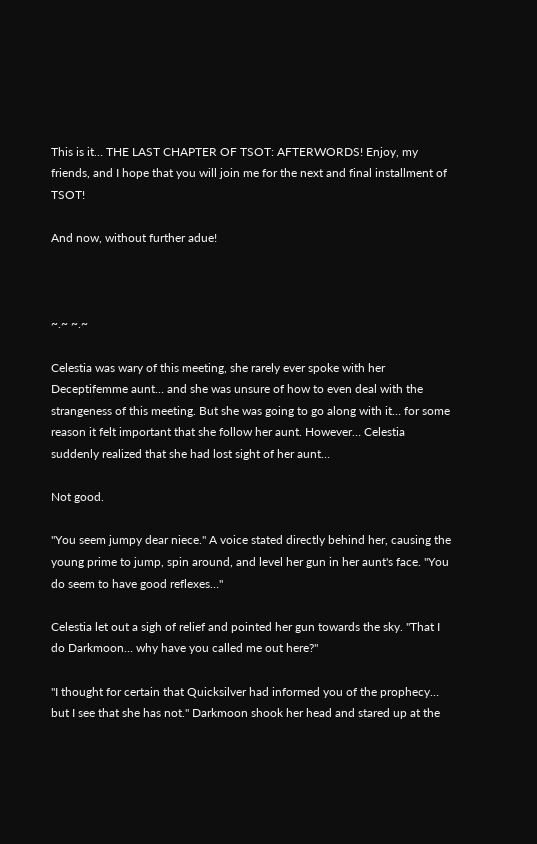This is it… THE LAST CHAPTER OF TSOT: AFTERWORDS! Enjoy, my friends, and I hope that you will join me for the next and final installment of TSOT!

And now, without further adue!



~.~ ~.~

Celestia was wary of this meeting, she rarely ever spoke with her Deceptifemme aunt… and she was unsure of how to even deal with the strangeness of this meeting. But she was going to go along with it… for some reason it felt important that she follow her aunt. However… Celestia suddenly realized that she had lost sight of her aunt…

Not good.

"You seem jumpy dear niece." A voice stated directly behind her, causing the young prime to jump, spin around, and level her gun in her aunt's face. "You do seem to have good reflexes…"

Celestia let out a sigh of relief and pointed her gun towards the sky. "That I do Darkmoon… why have you called me out here?"

"I thought for certain that Quicksilver had informed you of the prophecy… but I see that she has not." Darkmoon shook her head and stared up at the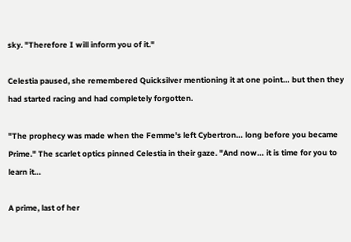sky. "Therefore I will inform you of it."

Celestia paused, she remembered Quicksilver mentioning it at one point… but then they had started racing and had completely forgotten.

"The prophecy was made when the Femme's left Cybertron… long before you became Prime." The scarlet optics pinned Celestia in their gaze. "And now… it is time for you to learn it…

A prime, last of her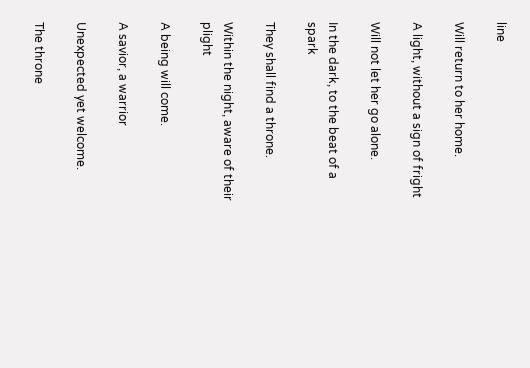line

Will return to her home.

A light, without a sign of fright

Will not let her go alone.

In the dark, to the beat of a spark

They shall find a throne.

Within the night, aware of their plight

A being will come.

A savior, a warrior

Unexpected yet welcome.

The throne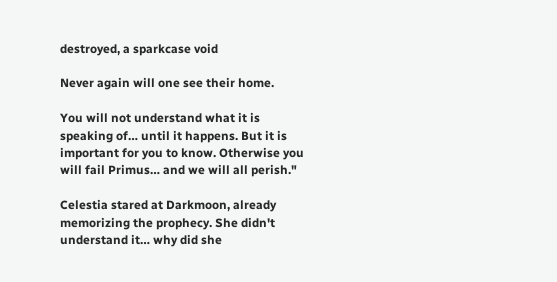destroyed, a sparkcase void

Never again will one see their home.

You will not understand what it is speaking of… until it happens. But it is important for you to know. Otherwise you will fail Primus… and we will all perish."

Celestia stared at Darkmoon, already memorizing the prophecy. She didn't understand it… why did she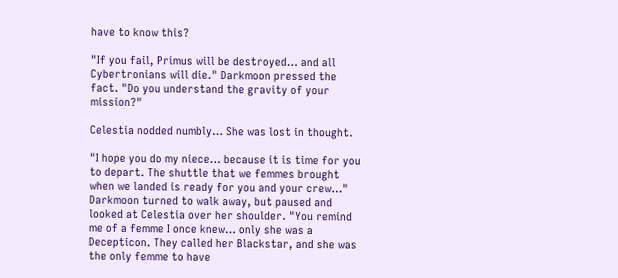have to know this?

"If you fail, Primus will be destroyed… and all Cybertronians will die." Darkmoon pressed the fact. "Do you understand the gravity of your mission?"

Celestia nodded numbly… She was lost in thought.

"I hope you do my niece… because it is time for you to depart. The shuttle that we femmes brought when we landed is ready for you and your crew…" Darkmoon turned to walk away, but paused and looked at Celestia over her shoulder. "You remind me of a femme I once knew… only she was a Decepticon. They called her Blackstar, and she was the only femme to have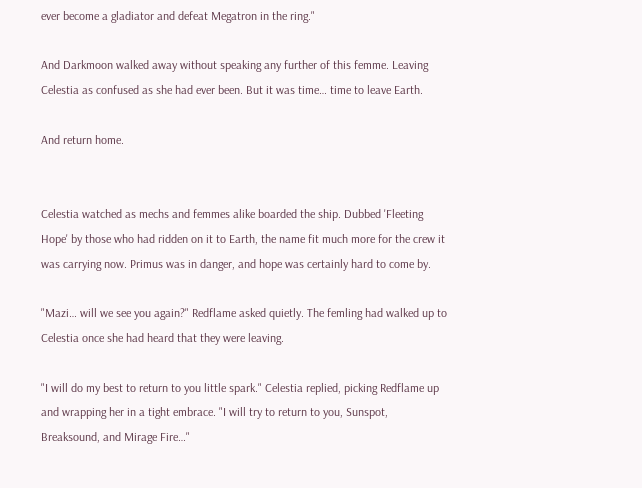ever become a gladiator and defeat Megatron in the ring."

And Darkmoon walked away without speaking any further of this femme. Leaving Celestia as confused as she had ever been. But it was time… time to leave Earth.

And return home.


Celestia watched as mechs and femmes alike boarded the ship. Dubbed 'Fleeting Hope' by those who had ridden on it to Earth, the name fit much more for the crew it was carrying now. Primus was in danger, and hope was certainly hard to come by.

"Mazi… will we see you again?" Redflame asked quietly. The femling had walked up to Celestia once she had heard that they were leaving.

"I will do my best to return to you little spark." Celestia replied, picking Redflame up and wrapping her in a tight embrace. "I will try to return to you, Sunspot, Breaksound, and Mirage Fire…"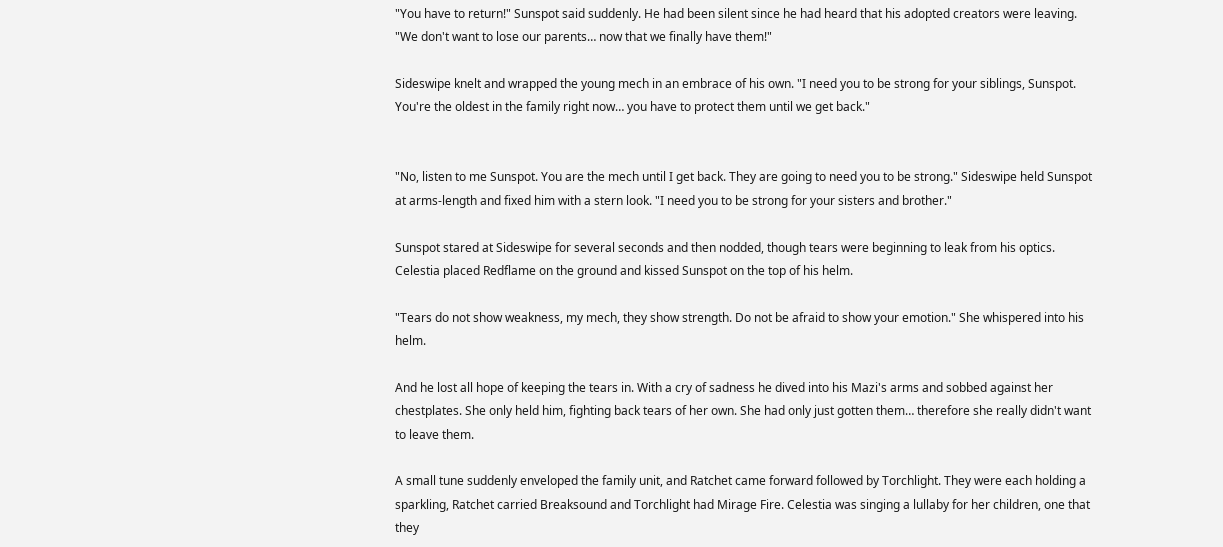"You have to return!" Sunspot said suddenly. He had been silent since he had heard that his adopted creators were leaving. "We don't want to lose our parents… now that we finally have them!"

Sideswipe knelt and wrapped the young mech in an embrace of his own. "I need you to be strong for your siblings, Sunspot. You're the oldest in the family right now… you have to protect them until we get back."


"No, listen to me Sunspot. You are the mech until I get back. They are going to need you to be strong." Sideswipe held Sunspot at arms-length and fixed him with a stern look. "I need you to be strong for your sisters and brother."

Sunspot stared at Sideswipe for several seconds and then nodded, though tears were beginning to leak from his optics. Celestia placed Redflame on the ground and kissed Sunspot on the top of his helm.

"Tears do not show weakness, my mech, they show strength. Do not be afraid to show your emotion." She whispered into his helm.

And he lost all hope of keeping the tears in. With a cry of sadness he dived into his Mazi's arms and sobbed against her chestplates. She only held him, fighting back tears of her own. She had only just gotten them… therefore she really didn't want to leave them.

A small tune suddenly enveloped the family unit, and Ratchet came forward followed by Torchlight. They were each holding a sparkling, Ratchet carried Breaksound and Torchlight had Mirage Fire. Celestia was singing a lullaby for her children, one that they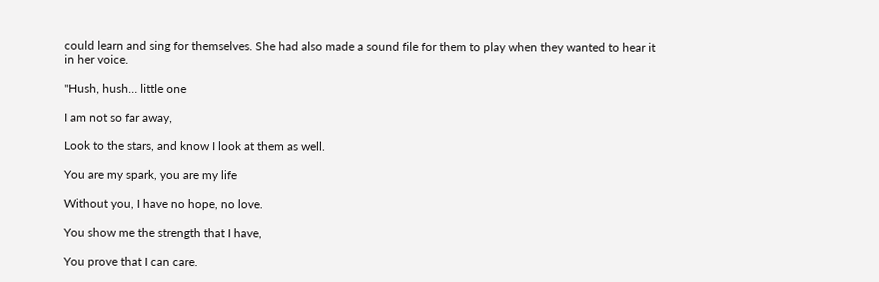could learn and sing for themselves. She had also made a sound file for them to play when they wanted to hear it in her voice.

"Hush, hush… little one

I am not so far away,

Look to the stars, and know I look at them as well.

You are my spark, you are my life

Without you, I have no hope, no love.

You show me the strength that I have,

You prove that I can care.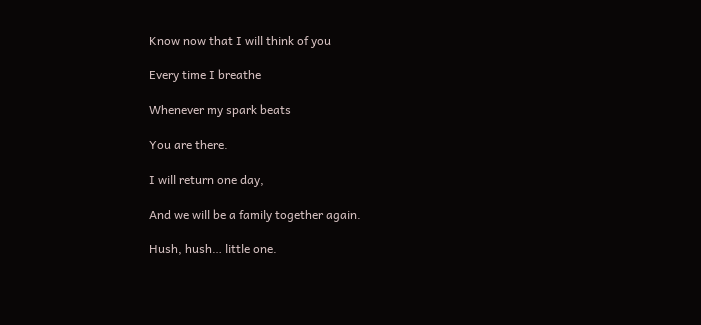Know now that I will think of you

Every time I breathe

Whenever my spark beats

You are there.

I will return one day,

And we will be a family together again.

Hush, hush… little one.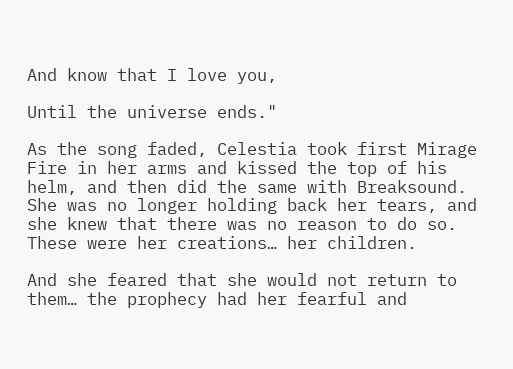And know that I love you,

Until the universe ends."

As the song faded, Celestia took first Mirage Fire in her arms and kissed the top of his helm, and then did the same with Breaksound. She was no longer holding back her tears, and she knew that there was no reason to do so. These were her creations… her children.

And she feared that she would not return to them… the prophecy had her fearful and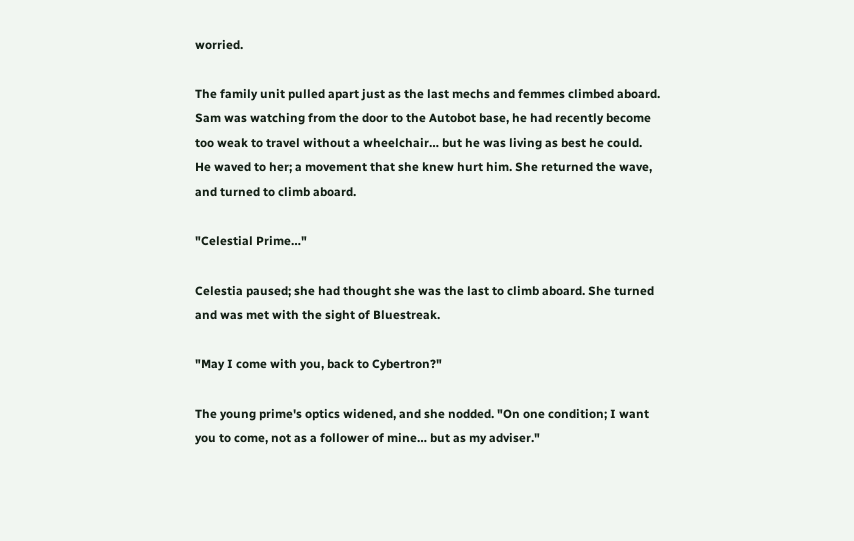worried.

The family unit pulled apart just as the last mechs and femmes climbed aboard. Sam was watching from the door to the Autobot base, he had recently become too weak to travel without a wheelchair… but he was living as best he could. He waved to her; a movement that she knew hurt him. She returned the wave, and turned to climb aboard.

"Celestial Prime…"

Celestia paused; she had thought she was the last to climb aboard. She turned and was met with the sight of Bluestreak.

"May I come with you, back to Cybertron?"

The young prime's optics widened, and she nodded. "On one condition; I want you to come, not as a follower of mine… but as my adviser."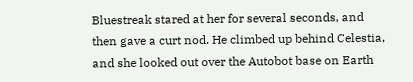Bluestreak stared at her for several seconds, and then gave a curt nod. He climbed up behind Celestia, and she looked out over the Autobot base on Earth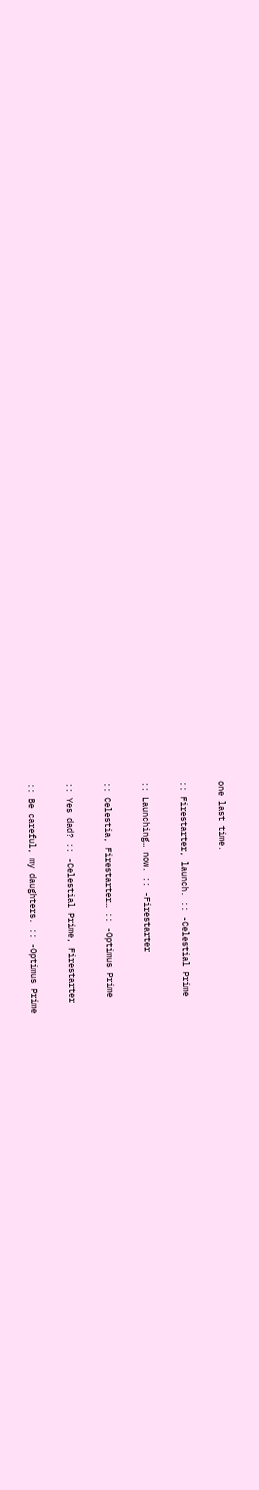one last time.

:: Firestarter, launch. :: -Celestial Prime

:: Launching… now. :: -Firestarter

:: Celestia, Firestarter… :: -Optimus Prime

:: Yes dad? :: -Celestial Prime, Firestarter

:: Be careful, my daughters. :: -Optimus Prime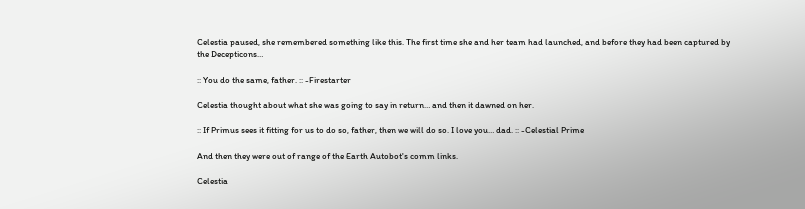Celestia paused, she remembered something like this. The first time she and her team had launched, and before they had been captured by the Decepticons…

:: You do the same, father. :: -Firestarter

Celestia thought about what she was going to say in return… and then it dawned on her.

:: If Primus sees it fitting for us to do so, father, then we will do so. I love you… dad. :: -Celestial Prime

And then they were out of range of the Earth Autobot's comm links.

Celestia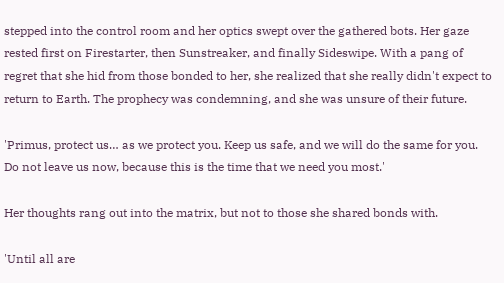stepped into the control room and her optics swept over the gathered bots. Her gaze rested first on Firestarter, then Sunstreaker, and finally Sideswipe. With a pang of regret that she hid from those bonded to her, she realized that she really didn't expect to return to Earth. The prophecy was condemning, and she was unsure of their future.

'Primus, protect us… as we protect you. Keep us safe, and we will do the same for you. Do not leave us now, because this is the time that we need you most.'

Her thoughts rang out into the matrix, but not to those she shared bonds with.

'Until all are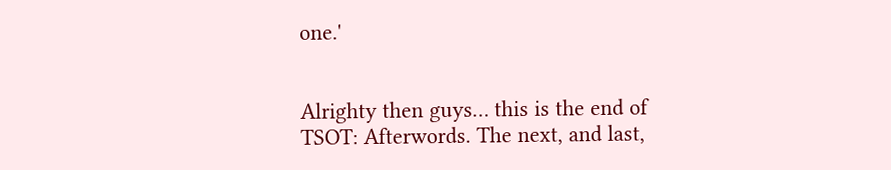one.'


Alrighty then guys… this is the end of TSOT: Afterwords. The next, and last,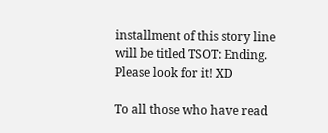installment of this story line will be titled TSOT: Ending. Please look for it! XD

To all those who have read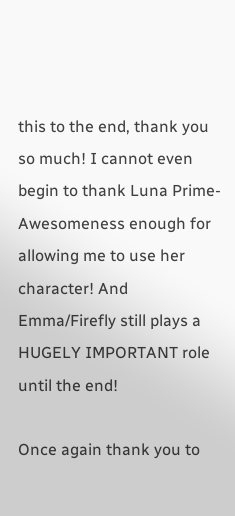this to the end, thank you so much! I cannot even begin to thank Luna Prime-Awesomeness enough for allowing me to use her character! And Emma/Firefly still plays a HUGELY IMPORTANT role until the end!

Once again thank you to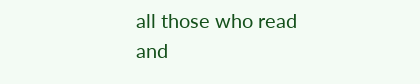all those who read and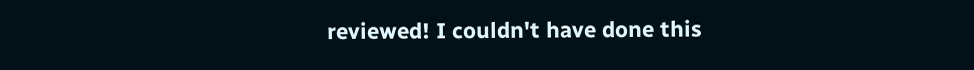reviewed! I couldn't have done this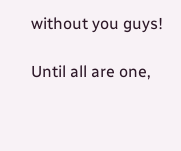without you guys!

Until all are one,